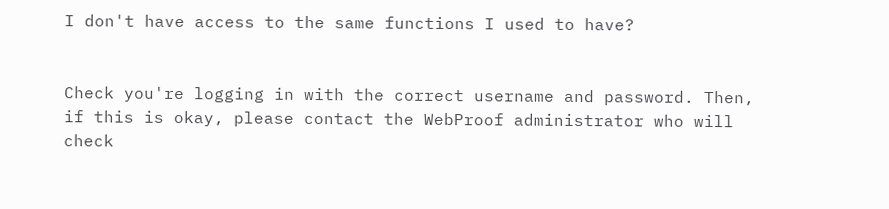I don't have access to the same functions I used to have?


Check you're logging in with the correct username and password. Then, if this is okay, please contact the WebProof administrator who will check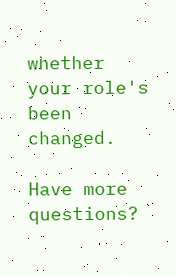whether your role's been changed.

Have more questions?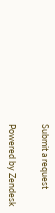Submit a request


Powered by Zendesk